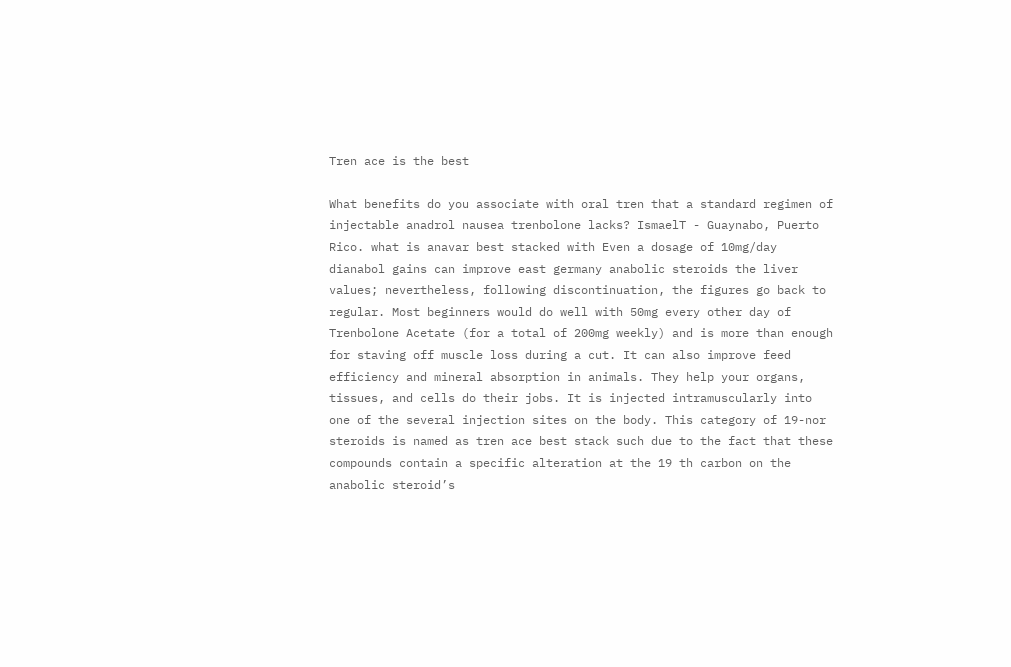Tren ace is the best

What benefits do you associate with oral tren that a standard regimen of injectable anadrol nausea trenbolone lacks? IsmaelT - Guaynabo, Puerto Rico. what is anavar best stacked with Even a dosage of 10mg/day dianabol gains can improve east germany anabolic steroids the liver values; nevertheless, following discontinuation, the figures go back to regular. Most beginners would do well with 50mg every other day of Trenbolone Acetate (for a total of 200mg weekly) and is more than enough for staving off muscle loss during a cut. It can also improve feed efficiency and mineral absorption in animals. They help your organs, tissues, and cells do their jobs. It is injected intramuscularly into one of the several injection sites on the body. This category of 19-nor steroids is named as tren ace best stack such due to the fact that these compounds contain a specific alteration at the 19 th carbon on the anabolic steroid’s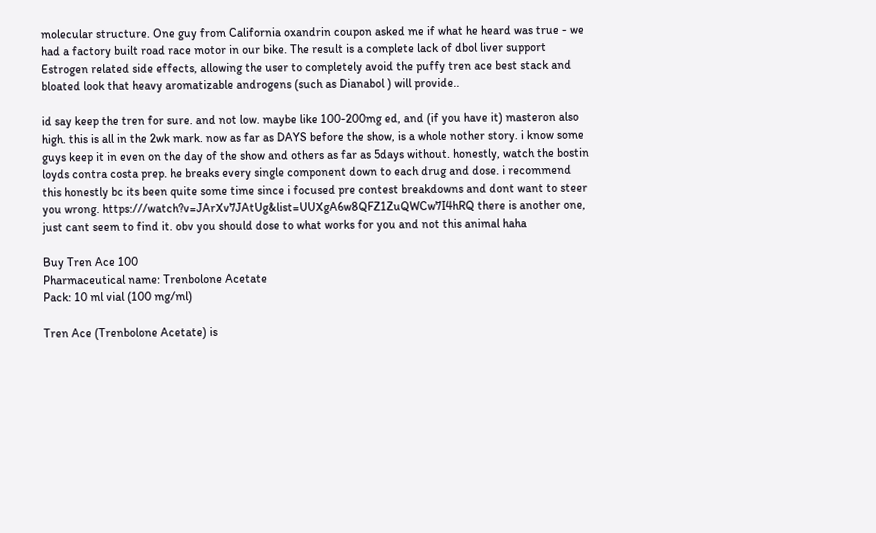molecular structure. One guy from California oxandrin coupon asked me if what he heard was true - we had a factory built road race motor in our bike. The result is a complete lack of dbol liver support Estrogen related side effects, allowing the user to completely avoid the puffy tren ace best stack and bloated look that heavy aromatizable androgens (such as Dianabol ) will provide..

id say keep the tren for sure. and not low. maybe like 100-200mg ed, and (if you have it) masteron also high. this is all in the 2wk mark. now as far as DAYS before the show, is a whole nother story. i know some guys keep it in even on the day of the show and others as far as 5days without. honestly, watch the bostin loyds contra costa prep. he breaks every single component down to each drug and dose. i recommend this honestly bc its been quite some time since i focused pre contest breakdowns and dont want to steer you wrong. https:///watch?v=JArXv7JAtUg&list=UUXgA6w8QFZ1ZuQWCw7I4hRQ there is another one, just cant seem to find it. obv you should dose to what works for you and not this animal haha

Buy Tren Ace 100
Pharmaceutical name: Trenbolone Acetate
Pack: 10 ml vial (100 mg/ml)

Tren Ace (Trenbolone Acetate) is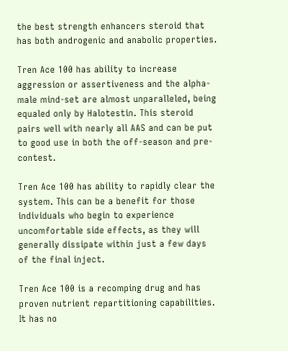the best strength enhancers steroid that has both androgenic and anabolic properties.

Tren Ace 100 has ability to increase aggression or assertiveness and the alpha-male mind-set are almost unparalleled, being equaled only by Halotestin. This steroid pairs well with nearly all AAS and can be put to good use in both the off-season and pre-contest.

Tren Ace 100 has ability to rapidly clear the system. This can be a benefit for those individuals who begin to experience uncomfortable side effects, as they will generally dissipate within just a few days of the final inject.

Tren Ace 100 is a recomping drug and has proven nutrient repartitioning capabilities. It has no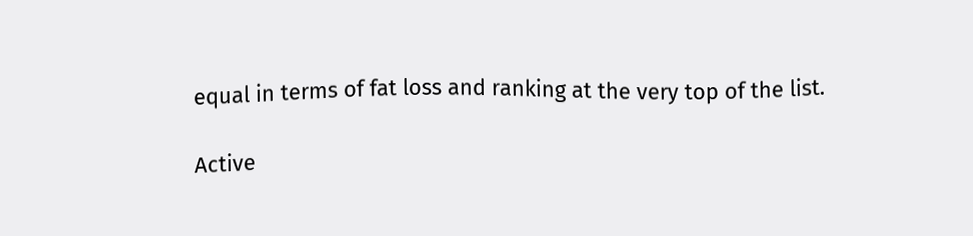equal in terms of fat loss and ranking at the very top of the list.

Active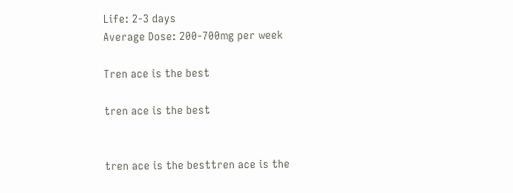Life: 2-3 days
Average Dose: 200-700mg per week

Tren ace is the best

tren ace is the best


tren ace is the besttren ace is the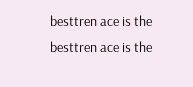besttren ace is the besttren ace is the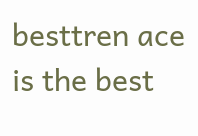besttren ace is the best